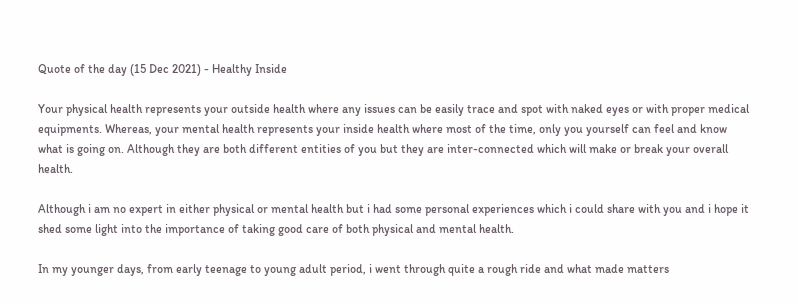Quote of the day (15 Dec 2021) - Healthy Inside

Your physical health represents your outside health where any issues can be easily trace and spot with naked eyes or with proper medical equipments. Whereas, your mental health represents your inside health where most of the time, only you yourself can feel and know what is going on. Although they are both different entities of you but they are inter-connected which will make or break your overall health.

Although i am no expert in either physical or mental health but i had some personal experiences which i could share with you and i hope it shed some light into the importance of taking good care of both physical and mental health.

In my younger days, from early teenage to young adult period, i went through quite a rough ride and what made matters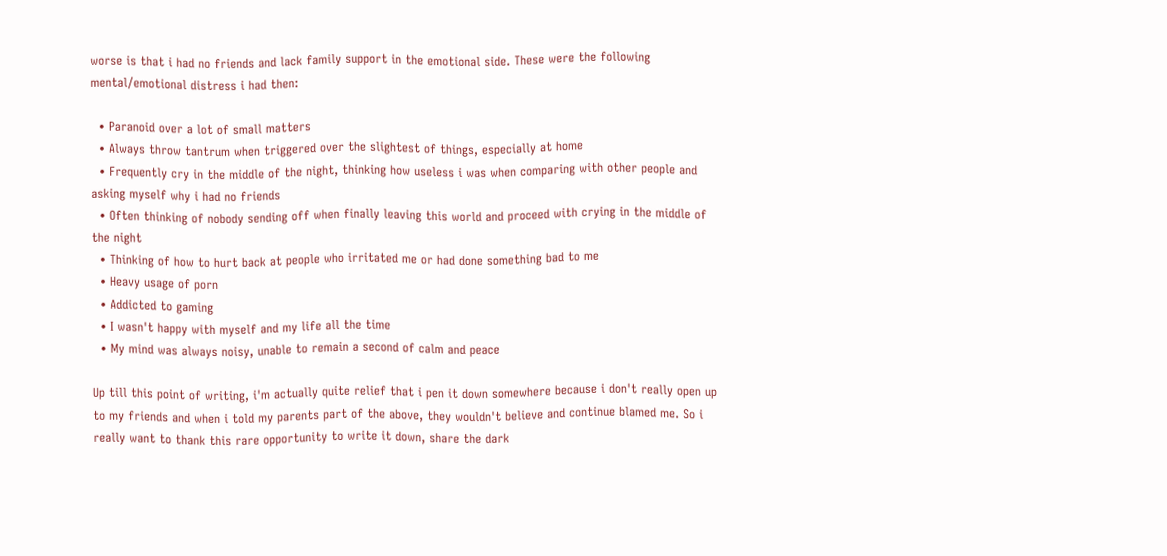worse is that i had no friends and lack family support in the emotional side. These were the following mental/emotional distress i had then:

  • Paranoid over a lot of small matters
  • Always throw tantrum when triggered over the slightest of things, especially at home
  • Frequently cry in the middle of the night, thinking how useless i was when comparing with other people and asking myself why i had no friends
  • Often thinking of nobody sending off when finally leaving this world and proceed with crying in the middle of the night
  • Thinking of how to hurt back at people who irritated me or had done something bad to me
  • Heavy usage of porn
  • Addicted to gaming
  • I wasn't happy with myself and my life all the time
  • My mind was always noisy, unable to remain a second of calm and peace

Up till this point of writing, i'm actually quite relief that i pen it down somewhere because i don't really open up to my friends and when i told my parents part of the above, they wouldn't believe and continue blamed me. So i really want to thank this rare opportunity to write it down, share the dark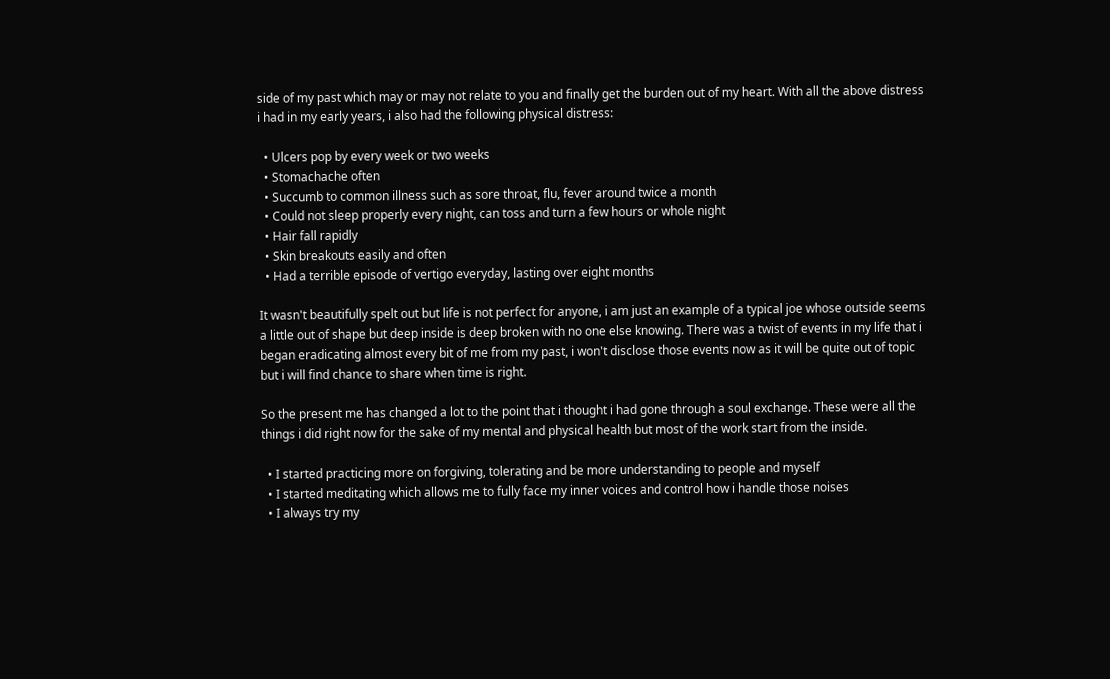side of my past which may or may not relate to you and finally get the burden out of my heart. With all the above distress i had in my early years, i also had the following physical distress:

  • Ulcers pop by every week or two weeks
  • Stomachache often
  • Succumb to common illness such as sore throat, flu, fever around twice a month
  • Could not sleep properly every night, can toss and turn a few hours or whole night
  • Hair fall rapidly
  • Skin breakouts easily and often
  • Had a terrible episode of vertigo everyday, lasting over eight months

It wasn't beautifully spelt out but life is not perfect for anyone, i am just an example of a typical joe whose outside seems a little out of shape but deep inside is deep broken with no one else knowing. There was a twist of events in my life that i began eradicating almost every bit of me from my past, i won't disclose those events now as it will be quite out of topic but i will find chance to share when time is right.

So the present me has changed a lot to the point that i thought i had gone through a soul exchange. These were all the things i did right now for the sake of my mental and physical health but most of the work start from the inside.

  • I started practicing more on forgiving, tolerating and be more understanding to people and myself
  • I started meditating which allows me to fully face my inner voices and control how i handle those noises
  • I always try my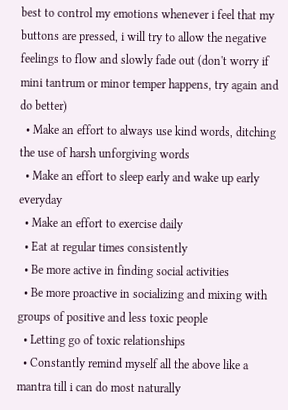best to control my emotions whenever i feel that my buttons are pressed, i will try to allow the negative feelings to flow and slowly fade out (don't worry if mini tantrum or minor temper happens, try again and do better)
  • Make an effort to always use kind words, ditching the use of harsh unforgiving words
  • Make an effort to sleep early and wake up early everyday
  • Make an effort to exercise daily
  • Eat at regular times consistently
  • Be more active in finding social activities
  • Be more proactive in socializing and mixing with groups of positive and less toxic people
  • Letting go of toxic relationships
  • Constantly remind myself all the above like a mantra till i can do most naturally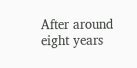After around eight years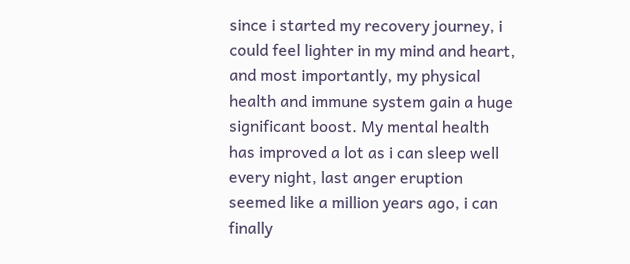since i started my recovery journey, i could feel lighter in my mind and heart, and most importantly, my physical health and immune system gain a huge significant boost. My mental health has improved a lot as i can sleep well every night, last anger eruption seemed like a million years ago, i can finally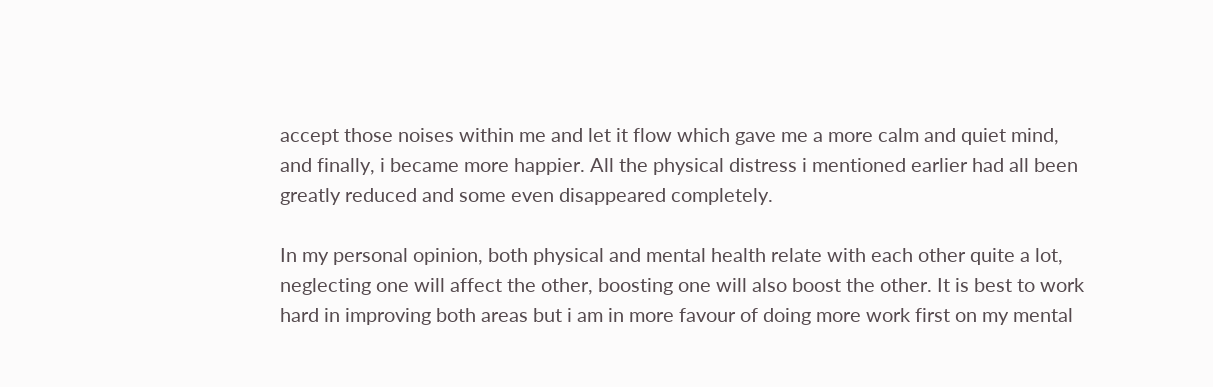accept those noises within me and let it flow which gave me a more calm and quiet mind, and finally, i became more happier. All the physical distress i mentioned earlier had all been greatly reduced and some even disappeared completely.

In my personal opinion, both physical and mental health relate with each other quite a lot, neglecting one will affect the other, boosting one will also boost the other. It is best to work hard in improving both areas but i am in more favour of doing more work first on my mental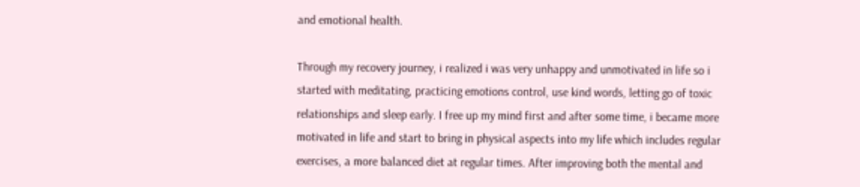and emotional health.

Through my recovery journey, i realized i was very unhappy and unmotivated in life so i started with meditating, practicing emotions control, use kind words, letting go of toxic relationships and sleep early. I free up my mind first and after some time, i became more motivated in life and start to bring in physical aspects into my life which includes regular exercises, a more balanced diet at regular times. After improving both the mental and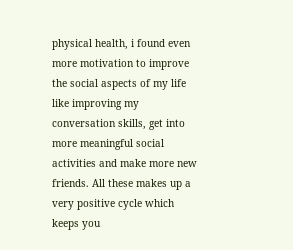physical health, i found even more motivation to improve the social aspects of my life like improving my conversation skills, get into more meaningful social activities and make more new friends. All these makes up a very positive cycle which keeps you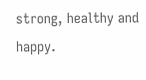strong, healthy and happy.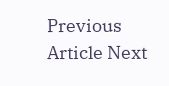Previous Article Next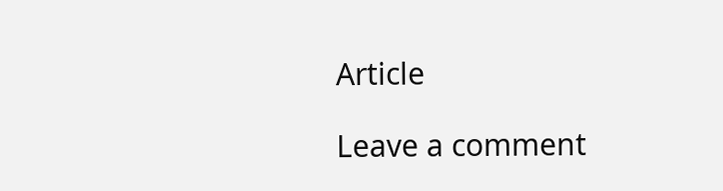Article

Leave a comment